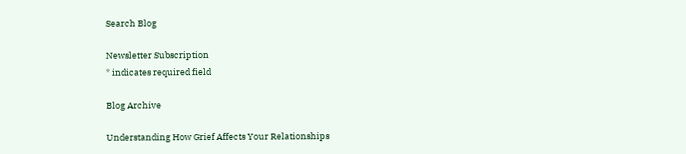Search Blog

Newsletter Subscription
* indicates required field

Blog Archive

Understanding How Grief Affects Your Relationships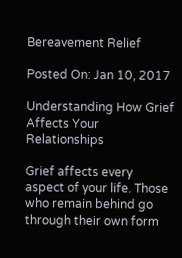Bereavement Relief

Posted On: Jan 10, 2017

Understanding How Grief Affects Your Relationships

Grief affects every aspect of your life. Those who remain behind go through their own form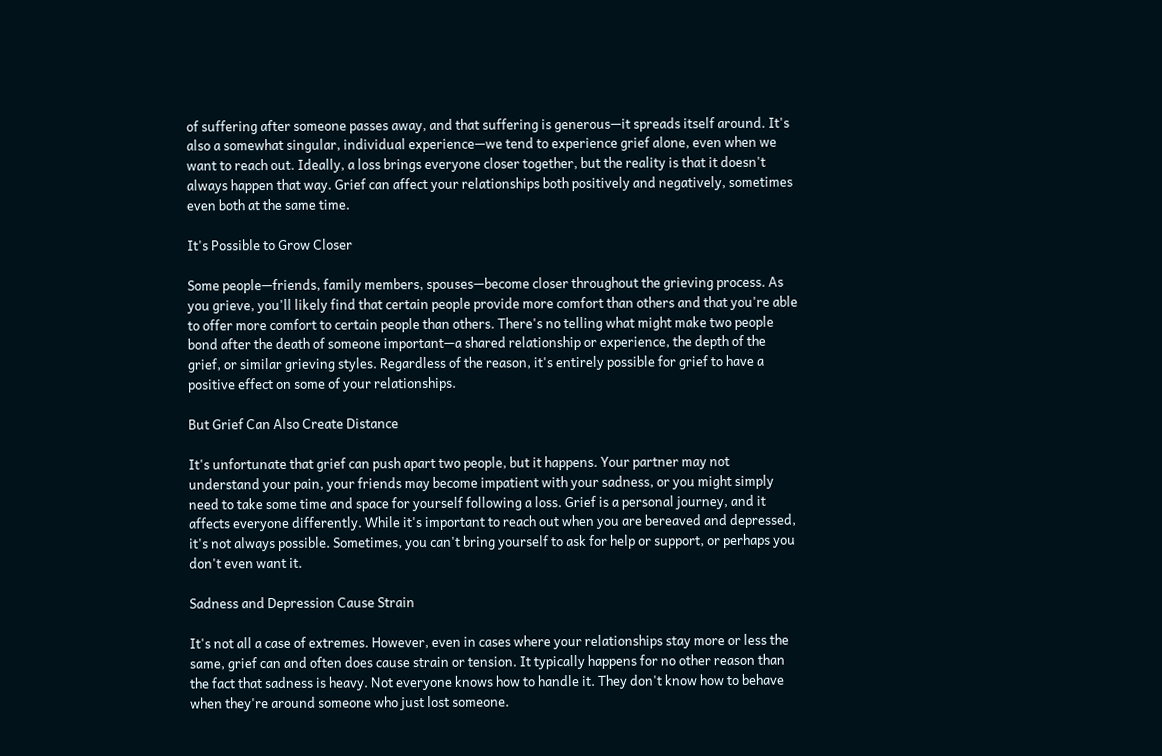of suffering after someone passes away, and that suffering is generous—it spreads itself around. It's also a somewhat singular, individual experience—we tend to experience grief alone, even when we want to reach out. Ideally, a loss brings everyone closer together, but the reality is that it doesn't always happen that way. Grief can affect your relationships both positively and negatively, sometimes even both at the same time.

It's Possible to Grow Closer

Some people—friends, family members, spouses—become closer throughout the grieving process. As you grieve, you'll likely find that certain people provide more comfort than others and that you're able to offer more comfort to certain people than others. There's no telling what might make two people bond after the death of someone important—a shared relationship or experience, the depth of the grief, or similar grieving styles. Regardless of the reason, it's entirely possible for grief to have a positive effect on some of your relationships.

But Grief Can Also Create Distance

It's unfortunate that grief can push apart two people, but it happens. Your partner may not understand your pain, your friends may become impatient with your sadness, or you might simply need to take some time and space for yourself following a loss. Grief is a personal journey, and it affects everyone differently. While it's important to reach out when you are bereaved and depressed, it's not always possible. Sometimes, you can't bring yourself to ask for help or support, or perhaps you don't even want it.

Sadness and Depression Cause Strain

It's not all a case of extremes. However, even in cases where your relationships stay more or less the same, grief can and often does cause strain or tension. It typically happens for no other reason than the fact that sadness is heavy. Not everyone knows how to handle it. They don't know how to behave when they're around someone who just lost someone.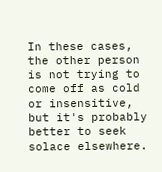In these cases, the other person is not trying to come off as cold or insensitive, but it's probably better to seek solace elsewhere.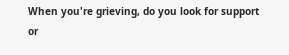When you're grieving, do you look for support or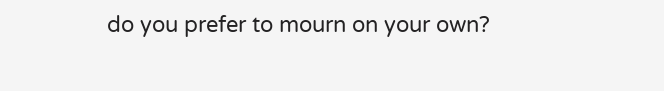do you prefer to mourn on your own?